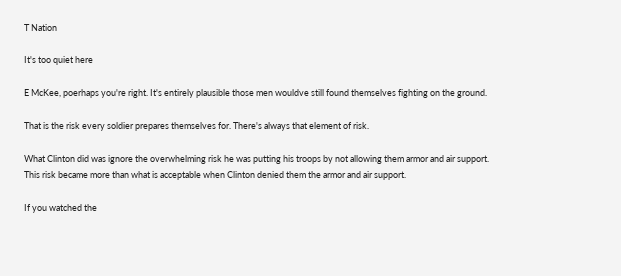T Nation

It's too quiet here

E McKee, poerhaps you're right. It's entirely plausible those men wouldve still found themselves fighting on the ground.

That is the risk every soldier prepares themselves for. There's always that element of risk.

What Clinton did was ignore the overwhelming risk he was putting his troops by not allowing them armor and air support. This risk became more than what is acceptable when Clinton denied them the armor and air support.

If you watched the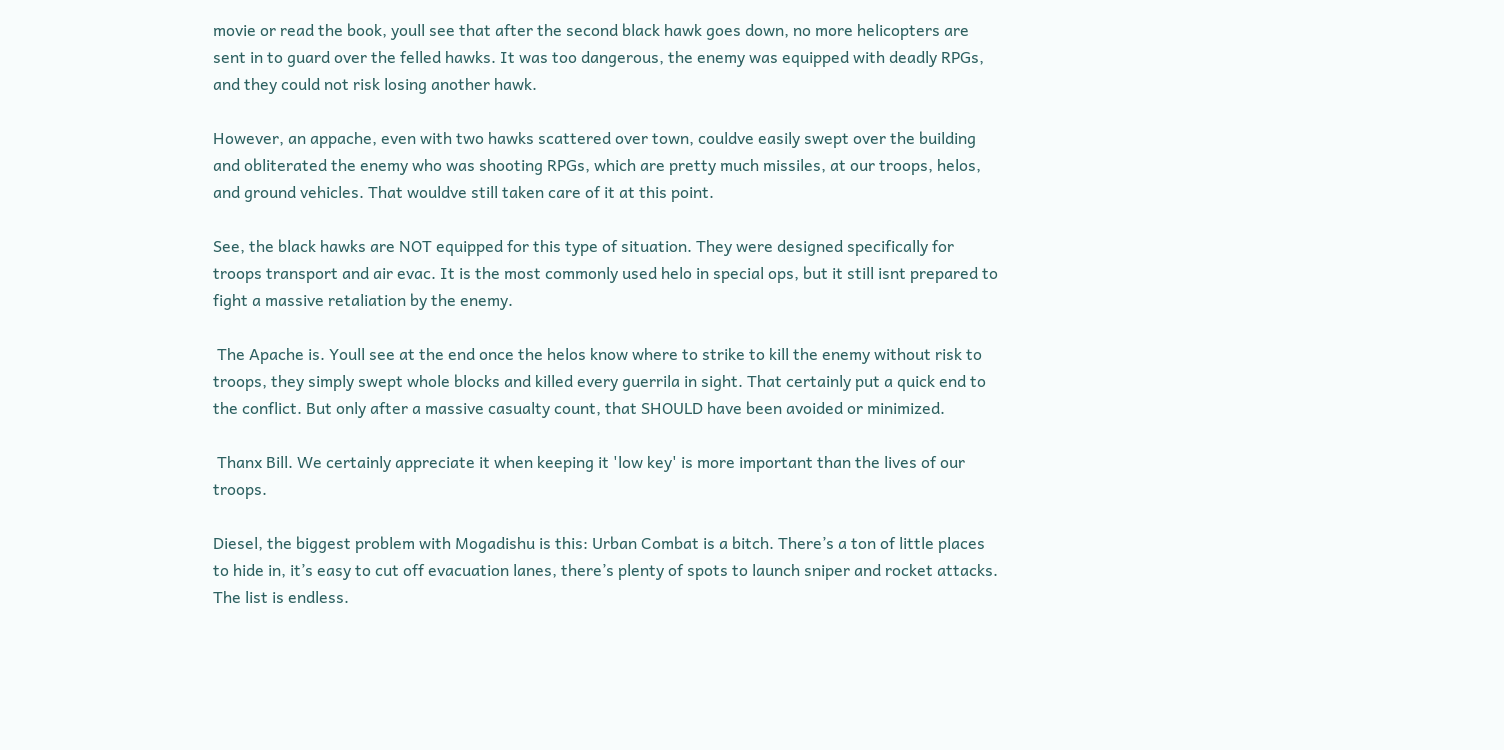movie or read the book, youll see that after the second black hawk goes down, no more helicopters are sent in to guard over the felled hawks. It was too dangerous, the enemy was equipped with deadly RPGs, and they could not risk losing another hawk.

However, an appache, even with two hawks scattered over town, couldve easily swept over the building and obliterated the enemy who was shooting RPGs, which are pretty much missiles, at our troops, helos, and ground vehicles. That wouldve still taken care of it at this point.

See, the black hawks are NOT equipped for this type of situation. They were designed specifically for troops transport and air evac. It is the most commonly used helo in special ops, but it still isnt prepared to fight a massive retaliation by the enemy.

 The Apache is. Youll see at the end once the helos know where to strike to kill the enemy without risk to troops, they simply swept whole blocks and killed every guerrila in sight. That certainly put a quick end to the conflict. But only after a massive casualty count, that SHOULD have been avoided or minimized.

 Thanx Bill. We certainly appreciate it when keeping it 'low key' is more important than the lives of our troops.

Diesel, the biggest problem with Mogadishu is this: Urban Combat is a bitch. There’s a ton of little places to hide in, it’s easy to cut off evacuation lanes, there’s plenty of spots to launch sniper and rocket attacks. The list is endless.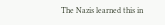The Nazis learned this in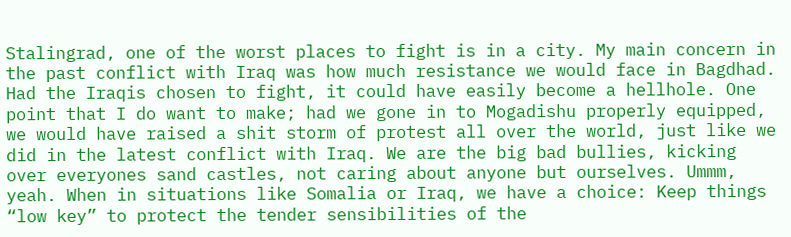Stalingrad, one of the worst places to fight is in a city. My main concern in the past conflict with Iraq was how much resistance we would face in Bagdhad. Had the Iraqis chosen to fight, it could have easily become a hellhole. One point that I do want to make; had we gone in to Mogadishu properly equipped, we would have raised a shit storm of protest all over the world, just like we did in the latest conflict with Iraq. We are the big bad bullies, kicking over everyones sand castles, not caring about anyone but ourselves. Ummm, yeah. When in situations like Somalia or Iraq, we have a choice: Keep things “low key” to protect the tender sensibilities of the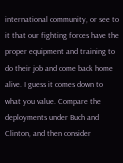international community, or see to it that our fighting forces have the proper equipment and training to do their job and come back home alive. I guess it comes down to what you value. Compare the deployments under Buch and Clinton, and then consider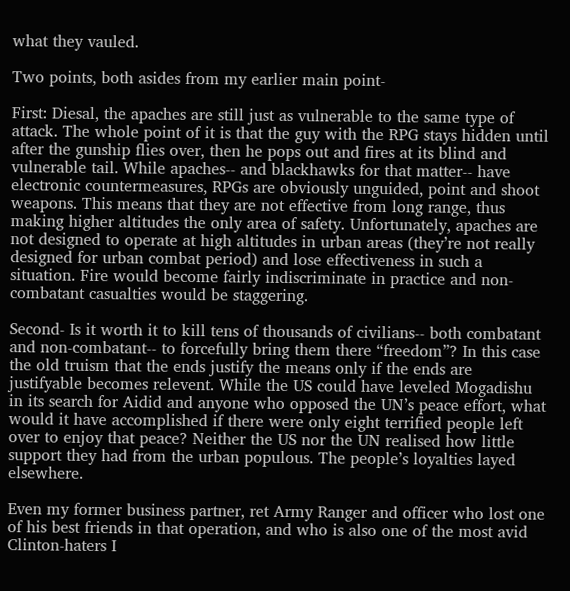what they vauled.

Two points, both asides from my earlier main point-

First: Diesal, the apaches are still just as vulnerable to the same type of attack. The whole point of it is that the guy with the RPG stays hidden until after the gunship flies over, then he pops out and fires at its blind and vulnerable tail. While apaches-- and blackhawks for that matter-- have electronic countermeasures, RPGs are obviously unguided, point and shoot weapons. This means that they are not effective from long range, thus making higher altitudes the only area of safety. Unfortunately, apaches are not designed to operate at high altitudes in urban areas (they’re not really designed for urban combat period) and lose effectiveness in such a situation. Fire would become fairly indiscriminate in practice and non-combatant casualties would be staggering.

Second- Is it worth it to kill tens of thousands of civilians-- both combatant and non-combatant-- to forcefully bring them there “freedom”? In this case the old truism that the ends justify the means only if the ends are justifyable becomes relevent. While the US could have leveled Mogadishu in its search for Aidid and anyone who opposed the UN’s peace effort, what would it have accomplished if there were only eight terrified people left over to enjoy that peace? Neither the US nor the UN realised how little support they had from the urban populous. The people’s loyalties layed elsewhere.

Even my former business partner, ret Army Ranger and officer who lost one of his best friends in that operation, and who is also one of the most avid Clinton-haters I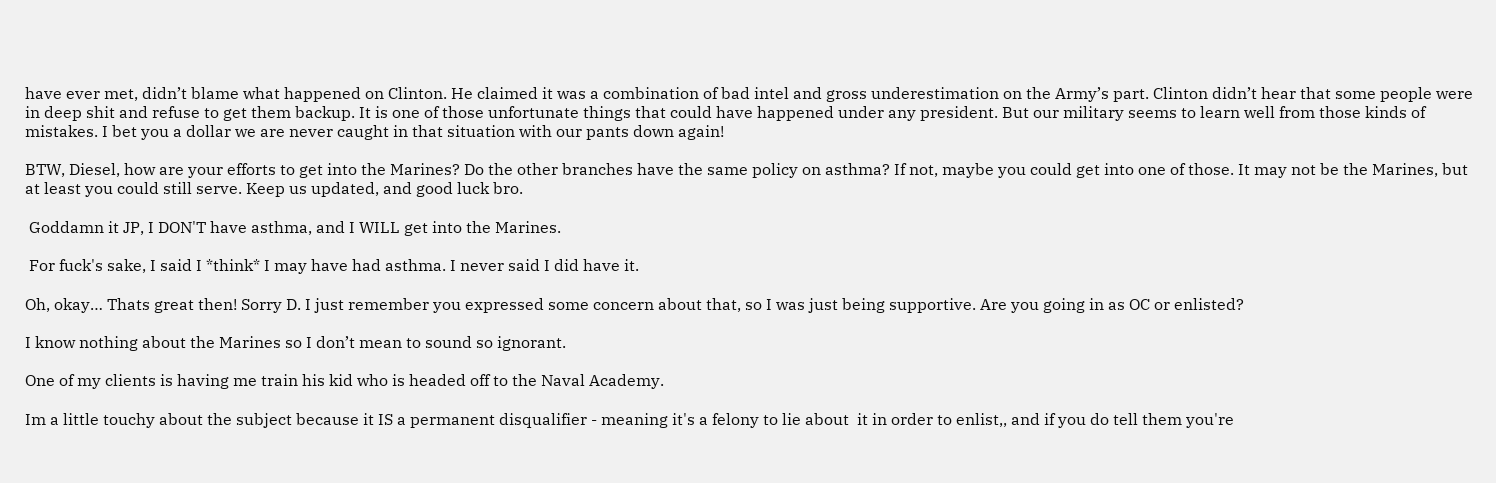have ever met, didn’t blame what happened on Clinton. He claimed it was a combination of bad intel and gross underestimation on the Army’s part. Clinton didn’t hear that some people were in deep shit and refuse to get them backup. It is one of those unfortunate things that could have happened under any president. But our military seems to learn well from those kinds of mistakes. I bet you a dollar we are never caught in that situation with our pants down again!

BTW, Diesel, how are your efforts to get into the Marines? Do the other branches have the same policy on asthma? If not, maybe you could get into one of those. It may not be the Marines, but at least you could still serve. Keep us updated, and good luck bro.

 Goddamn it JP, I DON'T have asthma, and I WILL get into the Marines.

 For fuck's sake, I said I *think* I may have had asthma. I never said I did have it.

Oh, okay… Thats great then! Sorry D. I just remember you expressed some concern about that, so I was just being supportive. Are you going in as OC or enlisted?

I know nothing about the Marines so I don’t mean to sound so ignorant.

One of my clients is having me train his kid who is headed off to the Naval Academy.

Im a little touchy about the subject because it IS a permanent disqualifier - meaning it's a felony to lie about  it in order to enlist,, and if you do tell them you're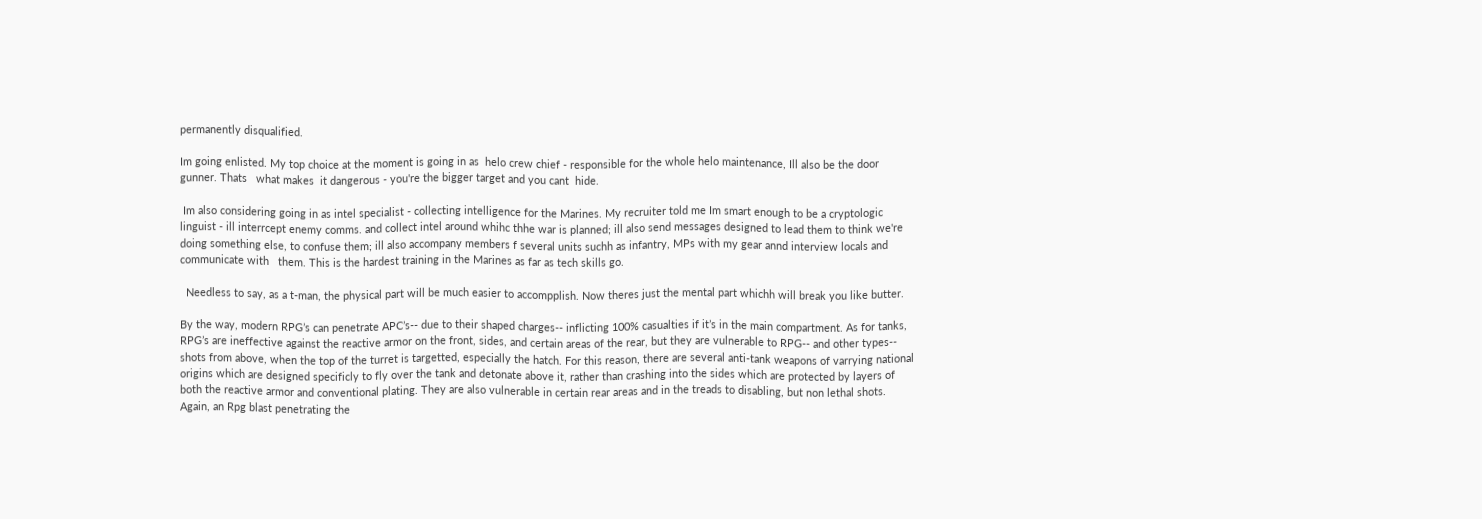permanently disqualified.

Im going enlisted. My top choice at the moment is going in as  helo crew chief - responsible for the whole helo maintenance, Ill also be the door gunner. Thats   what makes  it dangerous - you're the bigger target and you cant  hide.

 Im also considering going in as intel specialist - collecting intelligence for the Marines. My recruiter told me Im smart enough to be a cryptologic linguist - ill interrcept enemy comms. and collect intel around whihc thhe war is planned; ill also send messages designed to lead them to think we're doing something else, to confuse them; ill also accompany members f several units suchh as infantry, MPs with my gear annd interview locals and communicate with   them. This is the hardest training in the Marines as far as tech skills go.

  Needless to say, as a t-man, the physical part will be much easier to accompplish. Now theres just the mental part whichh will break you like butter.

By the way, modern RPG’s can penetrate APC’s-- due to their shaped charges-- inflicting 100% casualties if it’s in the main compartment. As for tanks, RPG’s are ineffective against the reactive armor on the front, sides, and certain areas of the rear, but they are vulnerable to RPG-- and other types-- shots from above, when the top of the turret is targetted, especially the hatch. For this reason, there are several anti-tank weapons of varrying national origins which are designed specificly to fly over the tank and detonate above it, rather than crashing into the sides which are protected by layers of both the reactive armor and conventional plating. They are also vulnerable in certain rear areas and in the treads to disabling, but non lethal shots. Again, an Rpg blast penetrating the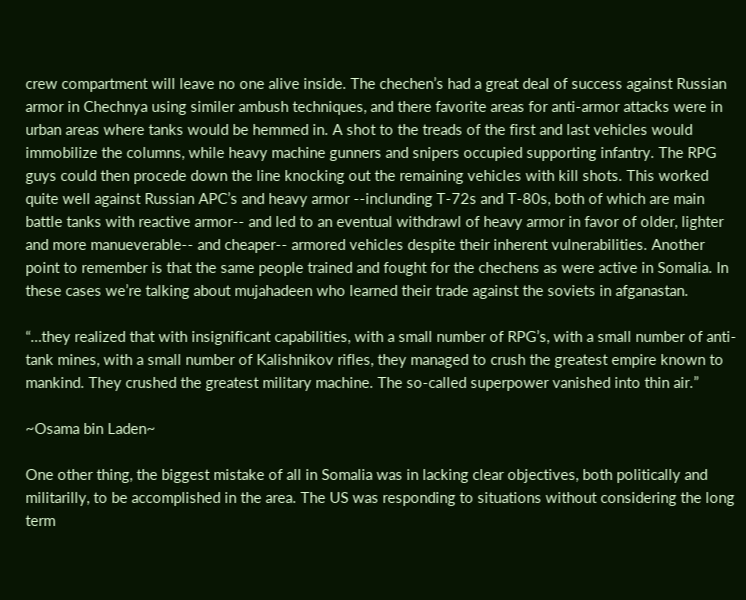crew compartment will leave no one alive inside. The chechen’s had a great deal of success against Russian armor in Chechnya using similer ambush techniques, and there favorite areas for anti-armor attacks were in urban areas where tanks would be hemmed in. A shot to the treads of the first and last vehicles would immobilize the columns, while heavy machine gunners and snipers occupied supporting infantry. The RPG guys could then procede down the line knocking out the remaining vehicles with kill shots. This worked quite well against Russian APC’s and heavy armor --inclunding T-72s and T-80s, both of which are main battle tanks with reactive armor-- and led to an eventual withdrawl of heavy armor in favor of older, lighter and more manueverable-- and cheaper-- armored vehicles despite their inherent vulnerabilities. Another point to remember is that the same people trained and fought for the chechens as were active in Somalia. In these cases we’re talking about mujahadeen who learned their trade against the soviets in afganastan.

“…they realized that with insignificant capabilities, with a small number of RPG’s, with a small number of anti-tank mines, with a small number of Kalishnikov rifles, they managed to crush the greatest empire known to mankind. They crushed the greatest military machine. The so-called superpower vanished into thin air.”

~Osama bin Laden~

One other thing, the biggest mistake of all in Somalia was in lacking clear objectives, both politically and militarilly, to be accomplished in the area. The US was responding to situations without considering the long term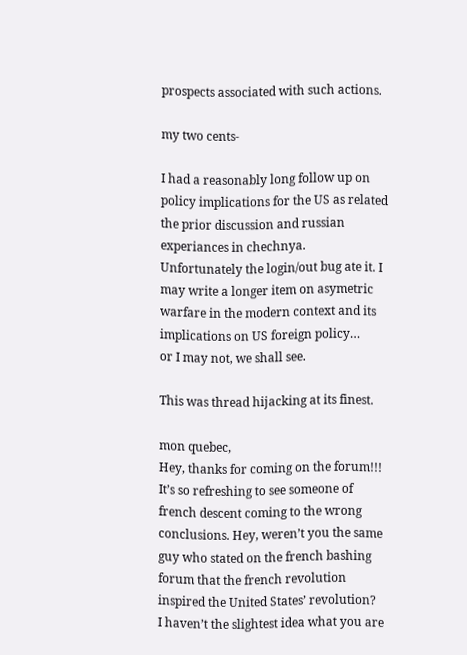prospects associated with such actions.

my two cents-

I had a reasonably long follow up on policy implications for the US as related the prior discussion and russian experiances in chechnya. Unfortunately the login/out bug ate it. I may write a longer item on asymetric warfare in the modern context and its implications on US foreign policy…
or I may not, we shall see.

This was thread hijacking at its finest.

mon quebec,
Hey, thanks for coming on the forum!!! It’s so refreshing to see someone of french descent coming to the wrong conclusions. Hey, weren’t you the same guy who stated on the french bashing forum that the french revolution inspired the United States’ revolution?
I haven’t the slightest idea what you are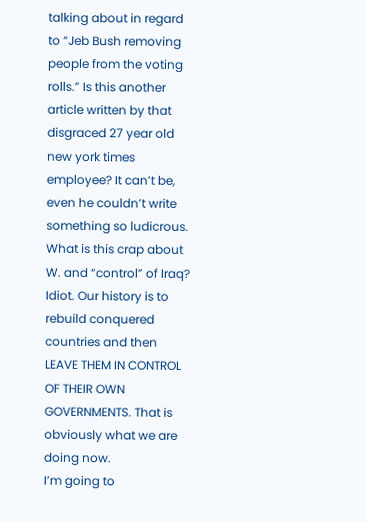talking about in regard to “Jeb Bush removing people from the voting rolls.” Is this another article written by that disgraced 27 year old new york times employee? It can’t be, even he couldn’t write something so ludicrous.
What is this crap about W. and “control” of Iraq? Idiot. Our history is to rebuild conquered countries and then LEAVE THEM IN CONTROL OF THEIR OWN GOVERNMENTS. That is obviously what we are doing now.
I’m going to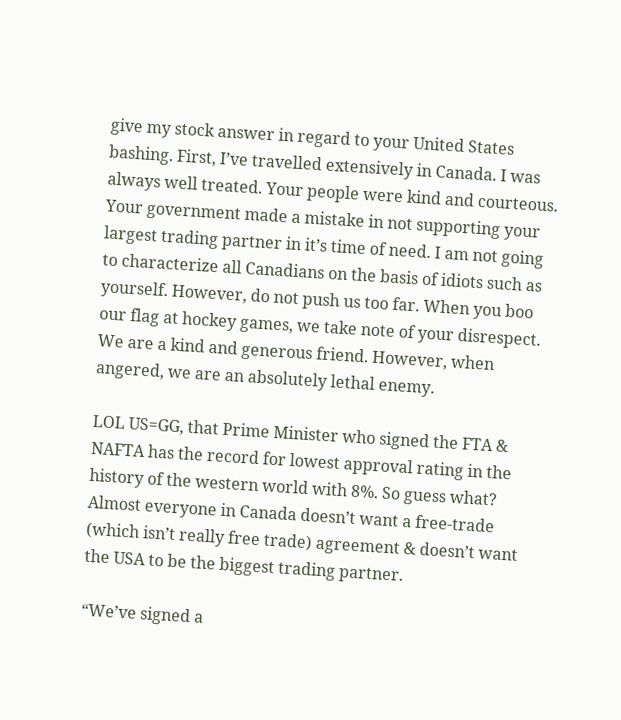give my stock answer in regard to your United States bashing. First, I’ve travelled extensively in Canada. I was always well treated. Your people were kind and courteous. Your government made a mistake in not supporting your largest trading partner in it’s time of need. I am not going to characterize all Canadians on the basis of idiots such as yourself. However, do not push us too far. When you boo our flag at hockey games, we take note of your disrespect. We are a kind and generous friend. However, when angered, we are an absolutely lethal enemy.

LOL US=GG, that Prime Minister who signed the FTA & NAFTA has the record for lowest approval rating in the history of the western world with 8%. So guess what? Almost everyone in Canada doesn’t want a free-trade (which isn’t really free trade) agreement & doesn’t want the USA to be the biggest trading partner.

“We’ve signed a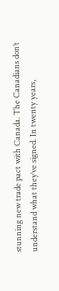stunning new trade pact with Canada. The Canadians don’t understand what they’ve signed. In twenty years,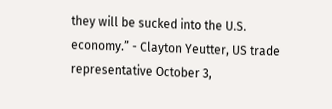they will be sucked into the U.S. economy.” - Clayton Yeutter, US trade representative October 3,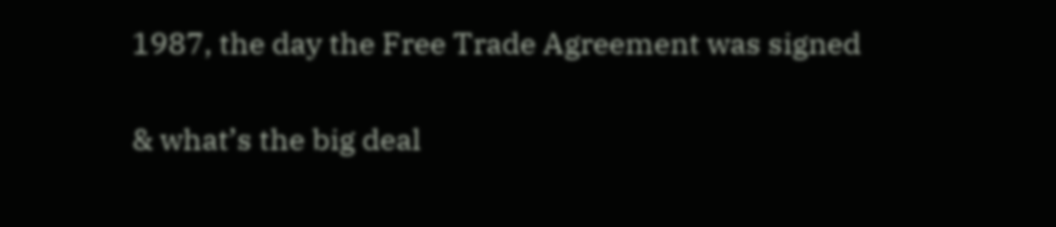1987, the day the Free Trade Agreement was signed

& what’s the big deal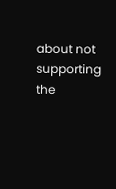about not supporting the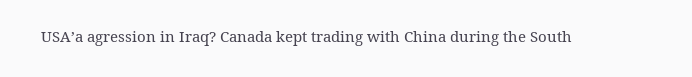USA’a agression in Iraq? Canada kept trading with China during the South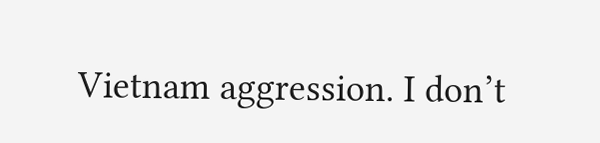Vietnam aggression. I don’t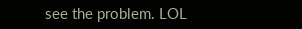see the problem. LOL